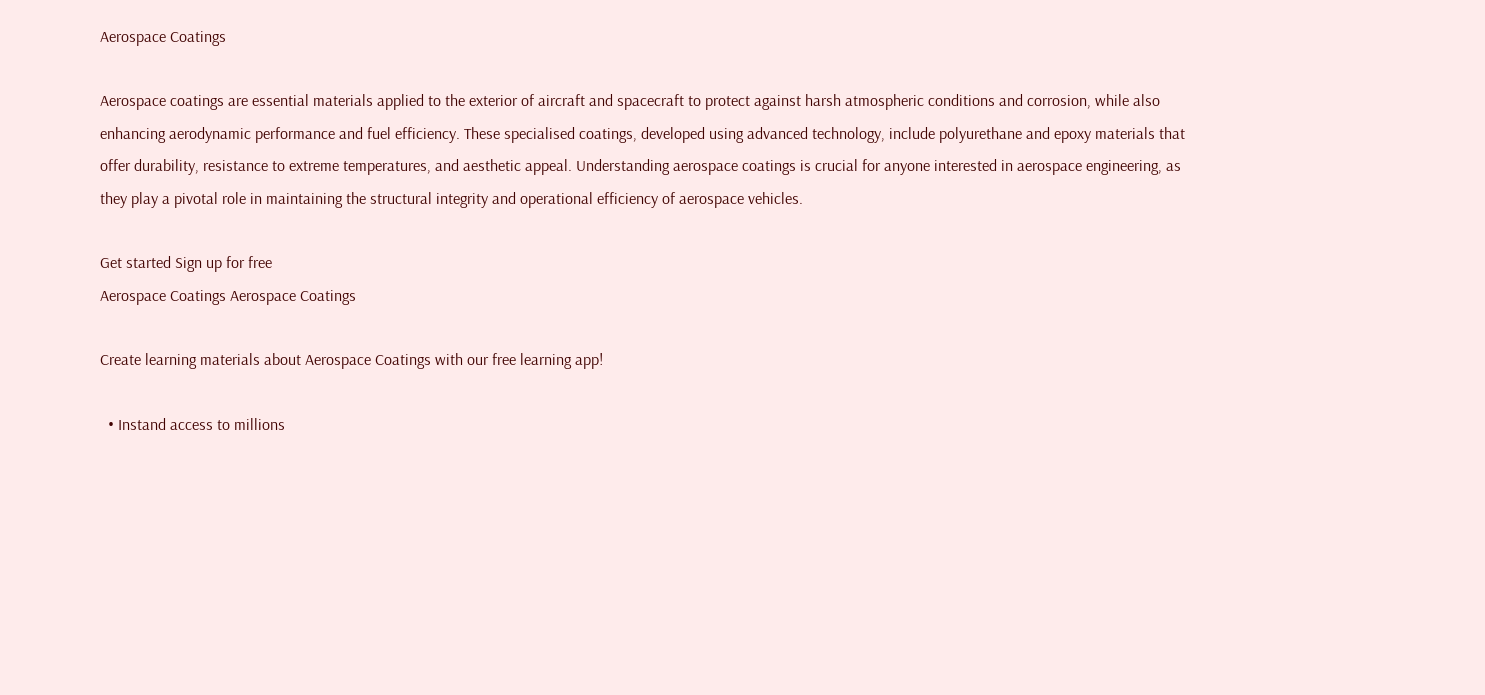Aerospace Coatings

Aerospace coatings are essential materials applied to the exterior of aircraft and spacecraft to protect against harsh atmospheric conditions and corrosion, while also enhancing aerodynamic performance and fuel efficiency. These specialised coatings, developed using advanced technology, include polyurethane and epoxy materials that offer durability, resistance to extreme temperatures, and aesthetic appeal. Understanding aerospace coatings is crucial for anyone interested in aerospace engineering, as they play a pivotal role in maintaining the structural integrity and operational efficiency of aerospace vehicles.

Get started Sign up for free
Aerospace Coatings Aerospace Coatings

Create learning materials about Aerospace Coatings with our free learning app!

  • Instand access to millions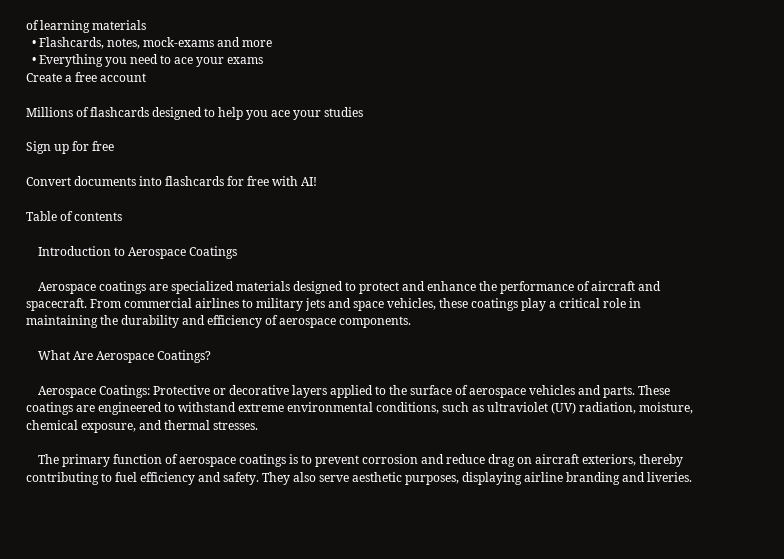of learning materials
  • Flashcards, notes, mock-exams and more
  • Everything you need to ace your exams
Create a free account

Millions of flashcards designed to help you ace your studies

Sign up for free

Convert documents into flashcards for free with AI!

Table of contents

    Introduction to Aerospace Coatings

    Aerospace coatings are specialized materials designed to protect and enhance the performance of aircraft and spacecraft. From commercial airlines to military jets and space vehicles, these coatings play a critical role in maintaining the durability and efficiency of aerospace components.

    What Are Aerospace Coatings?

    Aerospace Coatings: Protective or decorative layers applied to the surface of aerospace vehicles and parts. These coatings are engineered to withstand extreme environmental conditions, such as ultraviolet (UV) radiation, moisture, chemical exposure, and thermal stresses.

    The primary function of aerospace coatings is to prevent corrosion and reduce drag on aircraft exteriors, thereby contributing to fuel efficiency and safety. They also serve aesthetic purposes, displaying airline branding and liveries.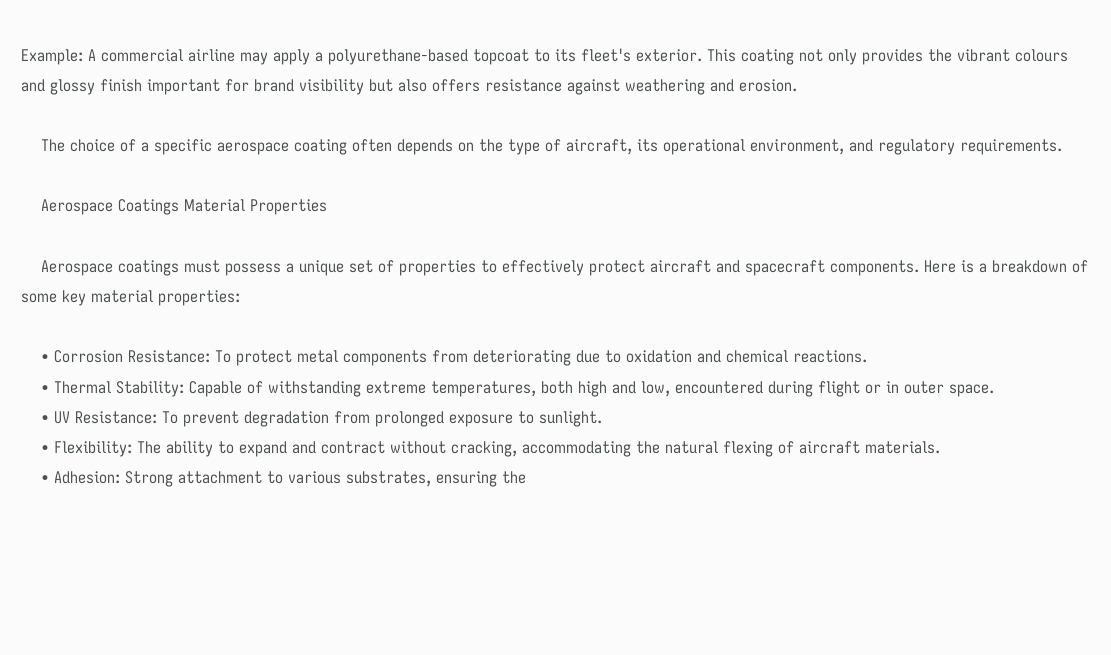Example: A commercial airline may apply a polyurethane-based topcoat to its fleet's exterior. This coating not only provides the vibrant colours and glossy finish important for brand visibility but also offers resistance against weathering and erosion.

    The choice of a specific aerospace coating often depends on the type of aircraft, its operational environment, and regulatory requirements.

    Aerospace Coatings Material Properties

    Aerospace coatings must possess a unique set of properties to effectively protect aircraft and spacecraft components. Here is a breakdown of some key material properties:

    • Corrosion Resistance: To protect metal components from deteriorating due to oxidation and chemical reactions.
    • Thermal Stability: Capable of withstanding extreme temperatures, both high and low, encountered during flight or in outer space.
    • UV Resistance: To prevent degradation from prolonged exposure to sunlight.
    • Flexibility: The ability to expand and contract without cracking, accommodating the natural flexing of aircraft materials.
    • Adhesion: Strong attachment to various substrates, ensuring the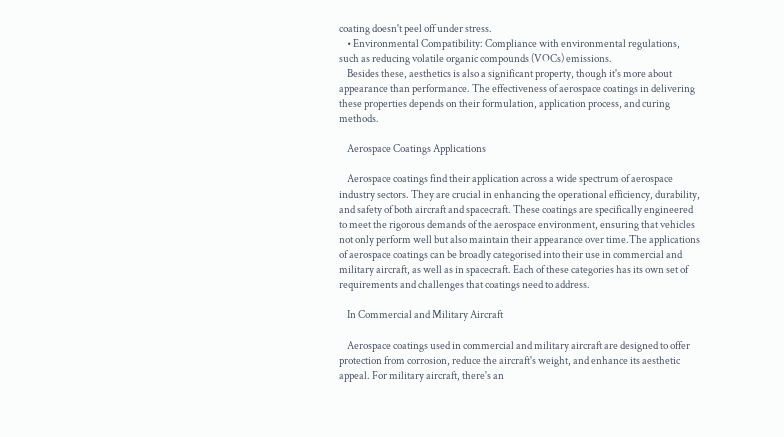coating doesn't peel off under stress.
    • Environmental Compatibility: Compliance with environmental regulations, such as reducing volatile organic compounds (VOCs) emissions.
    Besides these, aesthetics is also a significant property, though it's more about appearance than performance. The effectiveness of aerospace coatings in delivering these properties depends on their formulation, application process, and curing methods.

    Aerospace Coatings Applications

    Aerospace coatings find their application across a wide spectrum of aerospace industry sectors. They are crucial in enhancing the operational efficiency, durability, and safety of both aircraft and spacecraft. These coatings are specifically engineered to meet the rigorous demands of the aerospace environment, ensuring that vehicles not only perform well but also maintain their appearance over time.The applications of aerospace coatings can be broadly categorised into their use in commercial and military aircraft, as well as in spacecraft. Each of these categories has its own set of requirements and challenges that coatings need to address.

    In Commercial and Military Aircraft

    Aerospace coatings used in commercial and military aircraft are designed to offer protection from corrosion, reduce the aircraft's weight, and enhance its aesthetic appeal. For military aircraft, there's an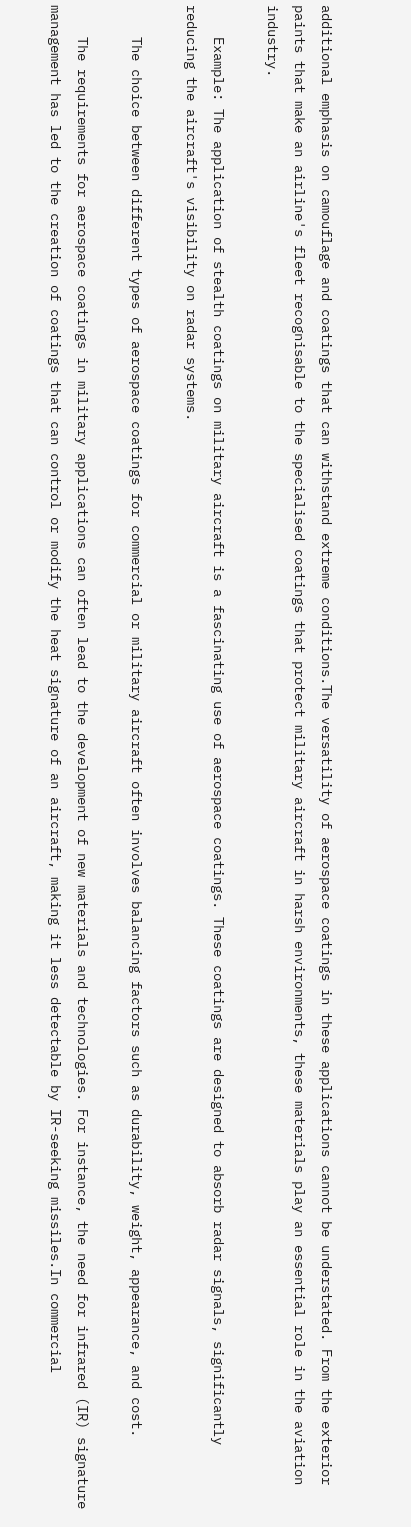additional emphasis on camouflage and coatings that can withstand extreme conditions.The versatility of aerospace coatings in these applications cannot be understated. From the exterior paints that make an airline's fleet recognisable to the specialised coatings that protect military aircraft in harsh environments, these materials play an essential role in the aviation industry.

    Example: The application of stealth coatings on military aircraft is a fascinating use of aerospace coatings. These coatings are designed to absorb radar signals, significantly reducing the aircraft's visibility on radar systems.

    The choice between different types of aerospace coatings for commercial or military aircraft often involves balancing factors such as durability, weight, appearance, and cost.

    The requirements for aerospace coatings in military applications can often lead to the development of new materials and technologies. For instance, the need for infrared (IR) signature management has led to the creation of coatings that can control or modify the heat signature of an aircraft, making it less detectable by IR-seeking missiles.In commercial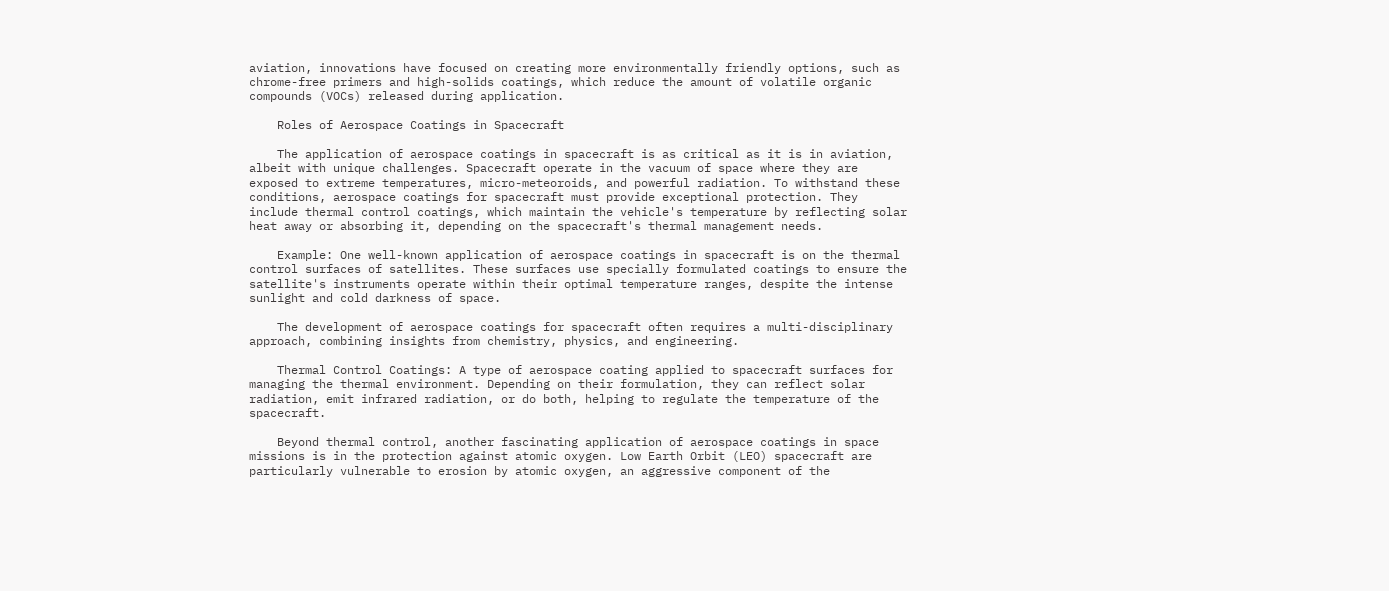aviation, innovations have focused on creating more environmentally friendly options, such as chrome-free primers and high-solids coatings, which reduce the amount of volatile organic compounds (VOCs) released during application.

    Roles of Aerospace Coatings in Spacecraft

    The application of aerospace coatings in spacecraft is as critical as it is in aviation, albeit with unique challenges. Spacecraft operate in the vacuum of space where they are exposed to extreme temperatures, micro-meteoroids, and powerful radiation. To withstand these conditions, aerospace coatings for spacecraft must provide exceptional protection. They include thermal control coatings, which maintain the vehicle's temperature by reflecting solar heat away or absorbing it, depending on the spacecraft's thermal management needs.

    Example: One well-known application of aerospace coatings in spacecraft is on the thermal control surfaces of satellites. These surfaces use specially formulated coatings to ensure the satellite's instruments operate within their optimal temperature ranges, despite the intense sunlight and cold darkness of space.

    The development of aerospace coatings for spacecraft often requires a multi-disciplinary approach, combining insights from chemistry, physics, and engineering.

    Thermal Control Coatings: A type of aerospace coating applied to spacecraft surfaces for managing the thermal environment. Depending on their formulation, they can reflect solar radiation, emit infrared radiation, or do both, helping to regulate the temperature of the spacecraft.

    Beyond thermal control, another fascinating application of aerospace coatings in space missions is in the protection against atomic oxygen. Low Earth Orbit (LEO) spacecraft are particularly vulnerable to erosion by atomic oxygen, an aggressive component of the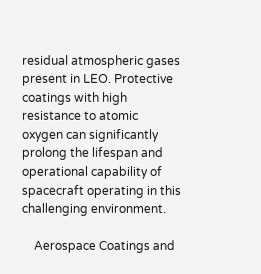residual atmospheric gases present in LEO. Protective coatings with high resistance to atomic oxygen can significantly prolong the lifespan and operational capability of spacecraft operating in this challenging environment.

    Aerospace Coatings and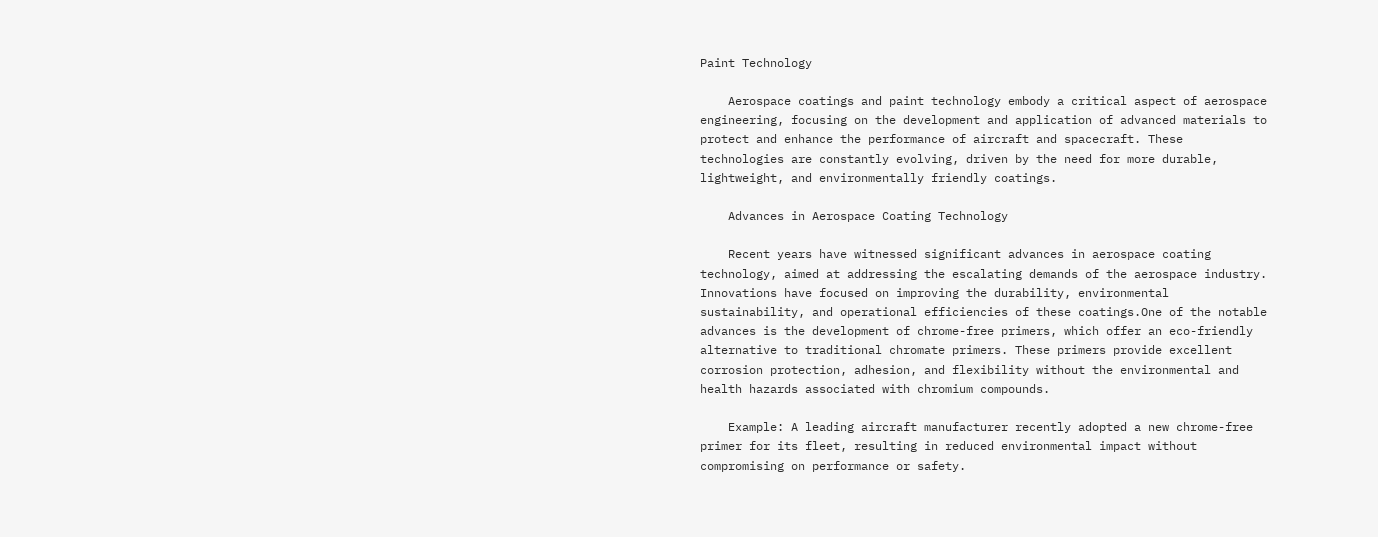Paint Technology

    Aerospace coatings and paint technology embody a critical aspect of aerospace engineering, focusing on the development and application of advanced materials to protect and enhance the performance of aircraft and spacecraft. These technologies are constantly evolving, driven by the need for more durable, lightweight, and environmentally friendly coatings.

    Advances in Aerospace Coating Technology

    Recent years have witnessed significant advances in aerospace coating technology, aimed at addressing the escalating demands of the aerospace industry. Innovations have focused on improving the durability, environmental sustainability, and operational efficiencies of these coatings.One of the notable advances is the development of chrome-free primers, which offer an eco-friendly alternative to traditional chromate primers. These primers provide excellent corrosion protection, adhesion, and flexibility without the environmental and health hazards associated with chromium compounds.

    Example: A leading aircraft manufacturer recently adopted a new chrome-free primer for its fleet, resulting in reduced environmental impact without compromising on performance or safety.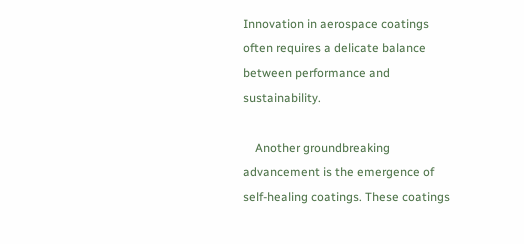Innovation in aerospace coatings often requires a delicate balance between performance and sustainability.

    Another groundbreaking advancement is the emergence of self-healing coatings. These coatings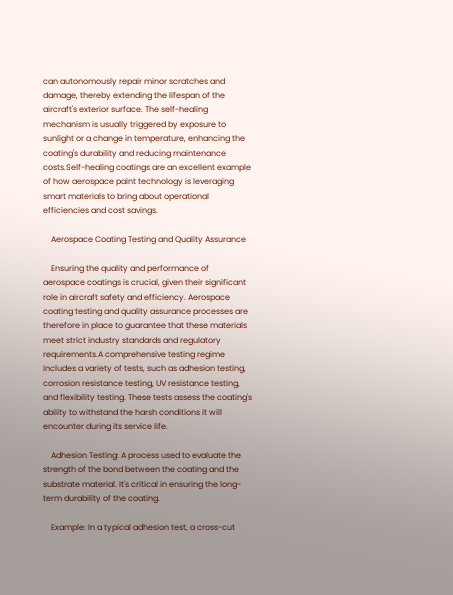can autonomously repair minor scratches and damage, thereby extending the lifespan of the aircraft's exterior surface. The self-healing mechanism is usually triggered by exposure to sunlight or a change in temperature, enhancing the coating's durability and reducing maintenance costs.Self-healing coatings are an excellent example of how aerospace paint technology is leveraging smart materials to bring about operational efficiencies and cost savings.

    Aerospace Coating Testing and Quality Assurance

    Ensuring the quality and performance of aerospace coatings is crucial, given their significant role in aircraft safety and efficiency. Aerospace coating testing and quality assurance processes are therefore in place to guarantee that these materials meet strict industry standards and regulatory requirements.A comprehensive testing regime includes a variety of tests, such as adhesion testing, corrosion resistance testing, UV resistance testing, and flexibility testing. These tests assess the coating's ability to withstand the harsh conditions it will encounter during its service life.

    Adhesion Testing: A process used to evaluate the strength of the bond between the coating and the substrate material. It's critical in ensuring the long-term durability of the coating.

    Example: In a typical adhesion test, a cross-cut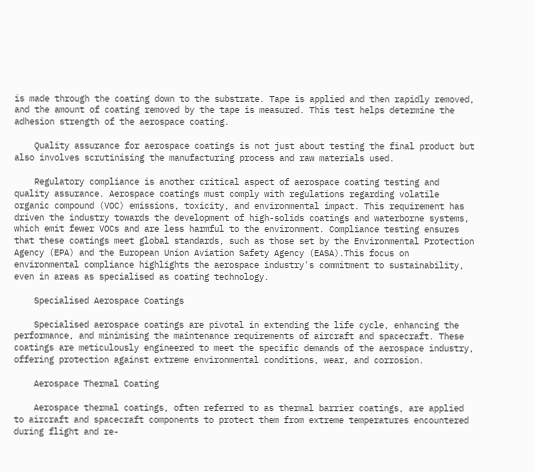is made through the coating down to the substrate. Tape is applied and then rapidly removed, and the amount of coating removed by the tape is measured. This test helps determine the adhesion strength of the aerospace coating.

    Quality assurance for aerospace coatings is not just about testing the final product but also involves scrutinising the manufacturing process and raw materials used.

    Regulatory compliance is another critical aspect of aerospace coating testing and quality assurance. Aerospace coatings must comply with regulations regarding volatile organic compound (VOC) emissions, toxicity, and environmental impact. This requirement has driven the industry towards the development of high-solids coatings and waterborne systems, which emit fewer VOCs and are less harmful to the environment. Compliance testing ensures that these coatings meet global standards, such as those set by the Environmental Protection Agency (EPA) and the European Union Aviation Safety Agency (EASA).This focus on environmental compliance highlights the aerospace industry's commitment to sustainability, even in areas as specialised as coating technology.

    Specialised Aerospace Coatings

    Specialised aerospace coatings are pivotal in extending the life cycle, enhancing the performance, and minimising the maintenance requirements of aircraft and spacecraft. These coatings are meticulously engineered to meet the specific demands of the aerospace industry, offering protection against extreme environmental conditions, wear, and corrosion.

    Aerospace Thermal Coating

    Aerospace thermal coatings, often referred to as thermal barrier coatings, are applied to aircraft and spacecraft components to protect them from extreme temperatures encountered during flight and re-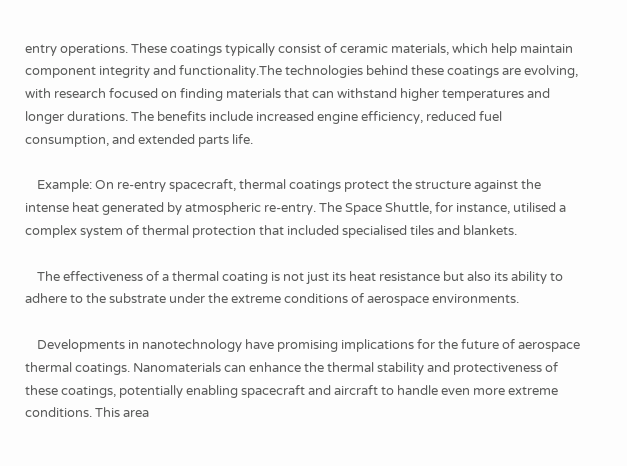entry operations. These coatings typically consist of ceramic materials, which help maintain component integrity and functionality.The technologies behind these coatings are evolving, with research focused on finding materials that can withstand higher temperatures and longer durations. The benefits include increased engine efficiency, reduced fuel consumption, and extended parts life.

    Example: On re-entry spacecraft, thermal coatings protect the structure against the intense heat generated by atmospheric re-entry. The Space Shuttle, for instance, utilised a complex system of thermal protection that included specialised tiles and blankets.

    The effectiveness of a thermal coating is not just its heat resistance but also its ability to adhere to the substrate under the extreme conditions of aerospace environments.

    Developments in nanotechnology have promising implications for the future of aerospace thermal coatings. Nanomaterials can enhance the thermal stability and protectiveness of these coatings, potentially enabling spacecraft and aircraft to handle even more extreme conditions. This area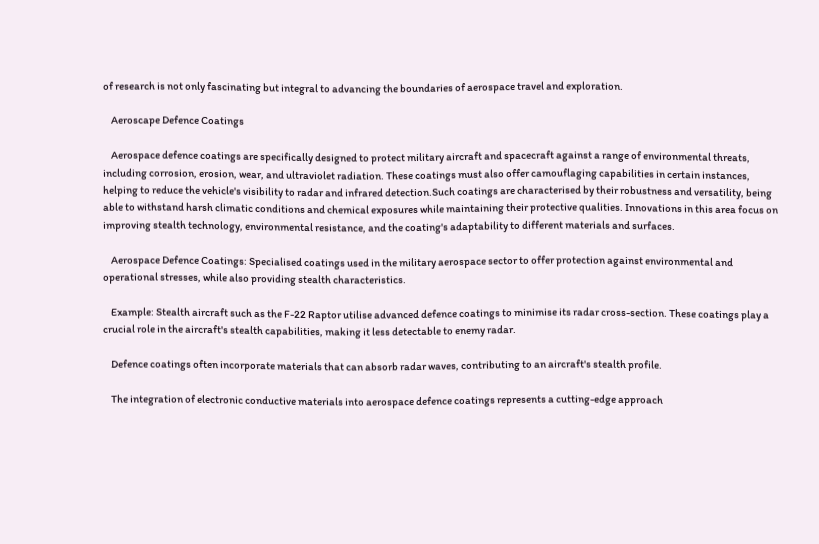of research is not only fascinating but integral to advancing the boundaries of aerospace travel and exploration.

    Aeroscape Defence Coatings

    Aerospace defence coatings are specifically designed to protect military aircraft and spacecraft against a range of environmental threats, including corrosion, erosion, wear, and ultraviolet radiation. These coatings must also offer camouflaging capabilities in certain instances, helping to reduce the vehicle's visibility to radar and infrared detection.Such coatings are characterised by their robustness and versatility, being able to withstand harsh climatic conditions and chemical exposures while maintaining their protective qualities. Innovations in this area focus on improving stealth technology, environmental resistance, and the coating's adaptability to different materials and surfaces.

    Aerospace Defence Coatings: Specialised coatings used in the military aerospace sector to offer protection against environmental and operational stresses, while also providing stealth characteristics.

    Example: Stealth aircraft such as the F-22 Raptor utilise advanced defence coatings to minimise its radar cross-section. These coatings play a crucial role in the aircraft's stealth capabilities, making it less detectable to enemy radar.

    Defence coatings often incorporate materials that can absorb radar waves, contributing to an aircraft's stealth profile.

    The integration of electronic conductive materials into aerospace defence coatings represents a cutting-edge approach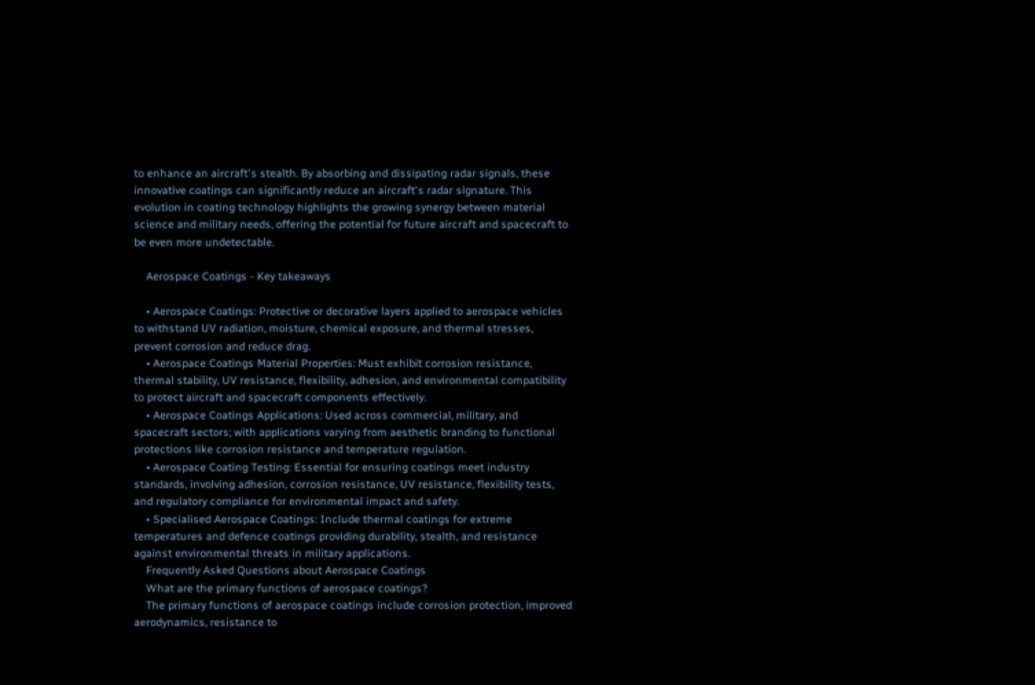to enhance an aircraft's stealth. By absorbing and dissipating radar signals, these innovative coatings can significantly reduce an aircraft's radar signature. This evolution in coating technology highlights the growing synergy between material science and military needs, offering the potential for future aircraft and spacecraft to be even more undetectable.

    Aerospace Coatings - Key takeaways

    • Aerospace Coatings: Protective or decorative layers applied to aerospace vehicles to withstand UV radiation, moisture, chemical exposure, and thermal stresses, prevent corrosion and reduce drag.
    • Aerospace Coatings Material Properties: Must exhibit corrosion resistance, thermal stability, UV resistance, flexibility, adhesion, and environmental compatibility to protect aircraft and spacecraft components effectively.
    • Aerospace Coatings Applications: Used across commercial, military, and spacecraft sectors; with applications varying from aesthetic branding to functional protections like corrosion resistance and temperature regulation.
    • Aerospace Coating Testing: Essential for ensuring coatings meet industry standards, involving adhesion, corrosion resistance, UV resistance, flexibility tests, and regulatory compliance for environmental impact and safety.
    • Specialised Aerospace Coatings: Include thermal coatings for extreme temperatures and defence coatings providing durability, stealth, and resistance against environmental threats in military applications.
    Frequently Asked Questions about Aerospace Coatings
    What are the primary functions of aerospace coatings?
    The primary functions of aerospace coatings include corrosion protection, improved aerodynamics, resistance to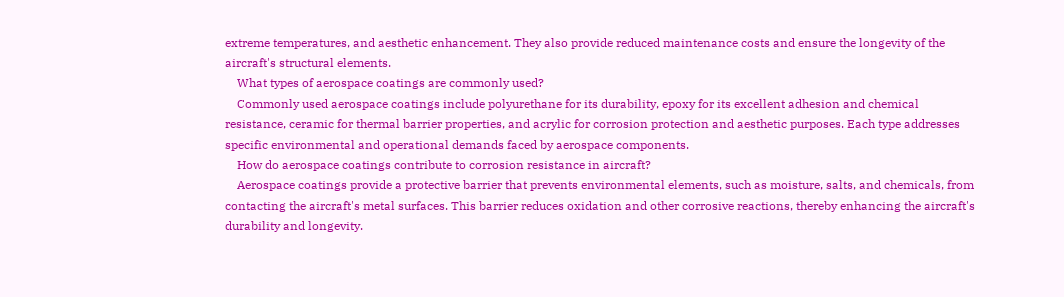extreme temperatures, and aesthetic enhancement. They also provide reduced maintenance costs and ensure the longevity of the aircraft's structural elements.
    What types of aerospace coatings are commonly used?
    Commonly used aerospace coatings include polyurethane for its durability, epoxy for its excellent adhesion and chemical resistance, ceramic for thermal barrier properties, and acrylic for corrosion protection and aesthetic purposes. Each type addresses specific environmental and operational demands faced by aerospace components.
    How do aerospace coatings contribute to corrosion resistance in aircraft?
    Aerospace coatings provide a protective barrier that prevents environmental elements, such as moisture, salts, and chemicals, from contacting the aircraft's metal surfaces. This barrier reduces oxidation and other corrosive reactions, thereby enhancing the aircraft's durability and longevity.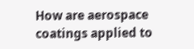How are aerospace coatings applied to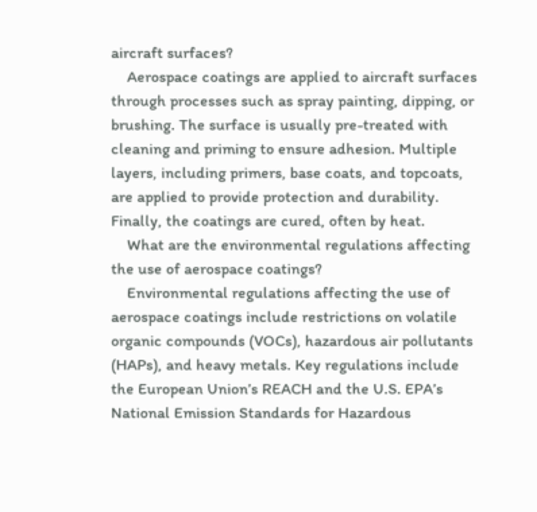aircraft surfaces?
    Aerospace coatings are applied to aircraft surfaces through processes such as spray painting, dipping, or brushing. The surface is usually pre-treated with cleaning and priming to ensure adhesion. Multiple layers, including primers, base coats, and topcoats, are applied to provide protection and durability. Finally, the coatings are cured, often by heat.
    What are the environmental regulations affecting the use of aerospace coatings?
    Environmental regulations affecting the use of aerospace coatings include restrictions on volatile organic compounds (VOCs), hazardous air pollutants (HAPs), and heavy metals. Key regulations include the European Union’s REACH and the U.S. EPA’s National Emission Standards for Hazardous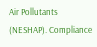Air Pollutants (NESHAP). Compliance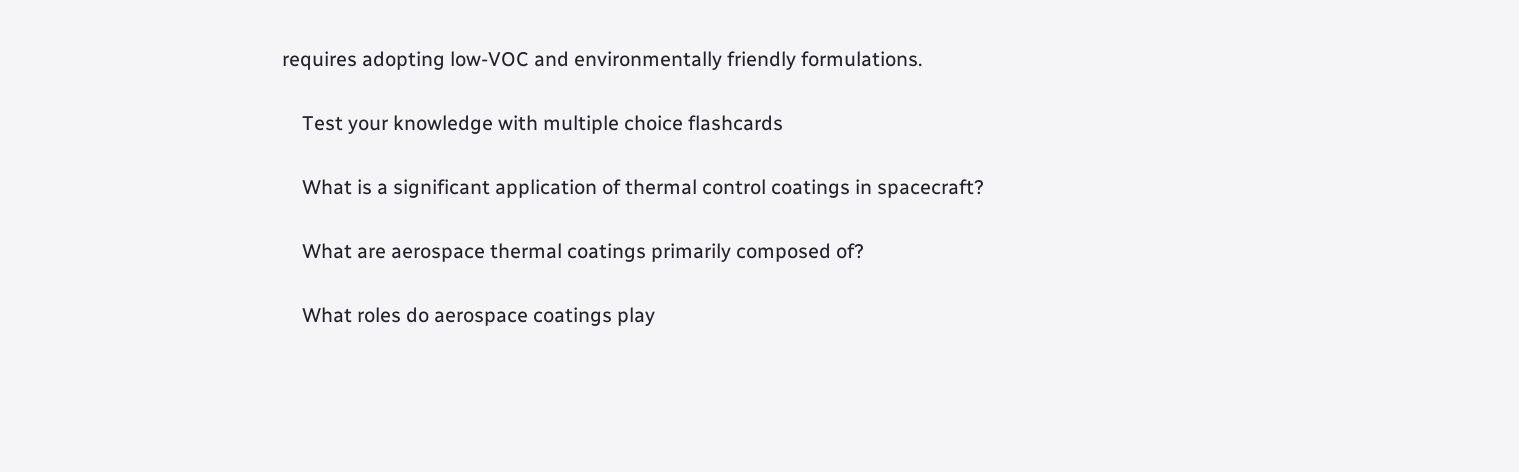requires adopting low-VOC and environmentally friendly formulations.

    Test your knowledge with multiple choice flashcards

    What is a significant application of thermal control coatings in spacecraft?

    What are aerospace thermal coatings primarily composed of?

    What roles do aerospace coatings play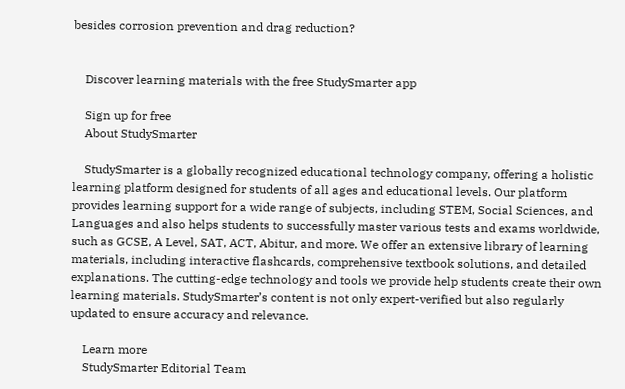besides corrosion prevention and drag reduction?


    Discover learning materials with the free StudySmarter app

    Sign up for free
    About StudySmarter

    StudySmarter is a globally recognized educational technology company, offering a holistic learning platform designed for students of all ages and educational levels. Our platform provides learning support for a wide range of subjects, including STEM, Social Sciences, and Languages and also helps students to successfully master various tests and exams worldwide, such as GCSE, A Level, SAT, ACT, Abitur, and more. We offer an extensive library of learning materials, including interactive flashcards, comprehensive textbook solutions, and detailed explanations. The cutting-edge technology and tools we provide help students create their own learning materials. StudySmarter’s content is not only expert-verified but also regularly updated to ensure accuracy and relevance.

    Learn more
    StudySmarter Editorial Team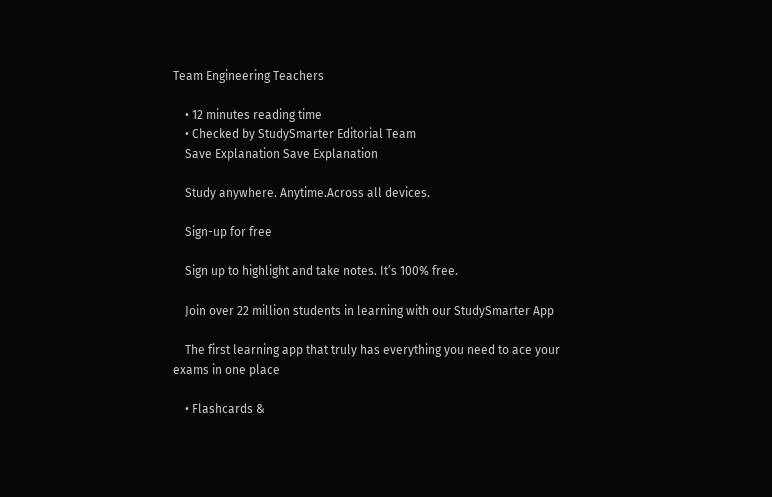Team Engineering Teachers

    • 12 minutes reading time
    • Checked by StudySmarter Editorial Team
    Save Explanation Save Explanation

    Study anywhere. Anytime.Across all devices.

    Sign-up for free

    Sign up to highlight and take notes. It’s 100% free.

    Join over 22 million students in learning with our StudySmarter App

    The first learning app that truly has everything you need to ace your exams in one place

    • Flashcards &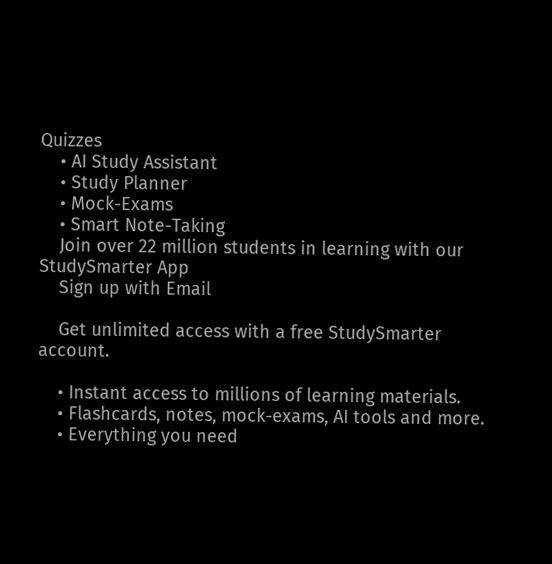Quizzes
    • AI Study Assistant
    • Study Planner
    • Mock-Exams
    • Smart Note-Taking
    Join over 22 million students in learning with our StudySmarter App
    Sign up with Email

    Get unlimited access with a free StudySmarter account.

    • Instant access to millions of learning materials.
    • Flashcards, notes, mock-exams, AI tools and more.
    • Everything you need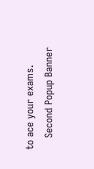to ace your exams.
    Second Popup Banner